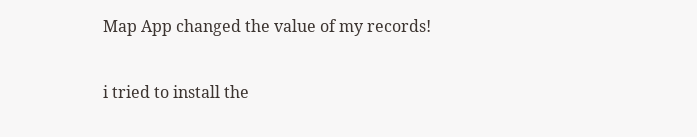Map App changed the value of my records!


i tried to install the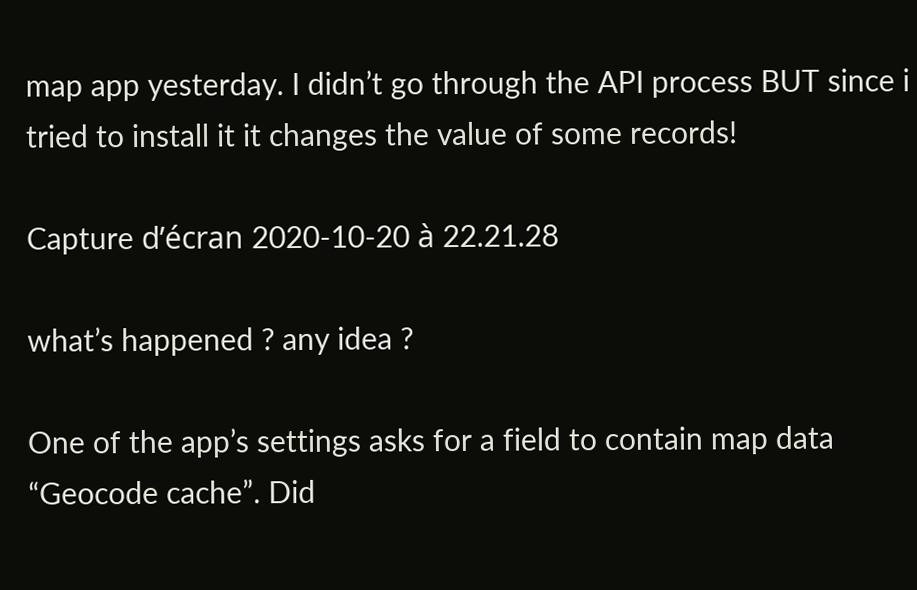map app yesterday. I didn’t go through the API process BUT since i tried to install it it changes the value of some records!

Capture d’écran 2020-10-20 à 22.21.28

what’s happened ? any idea ?

One of the app’s settings asks for a field to contain map data “Geocode cache”. Did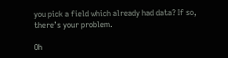you pick a field which already had data? If so, there’s your problem.

Oh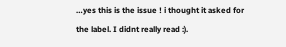…yes this is the issue ! i thought it asked for the label. I didnt really read :).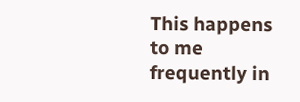This happens to me frequently in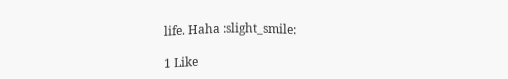life. Haha :slight_smile:

1 Like